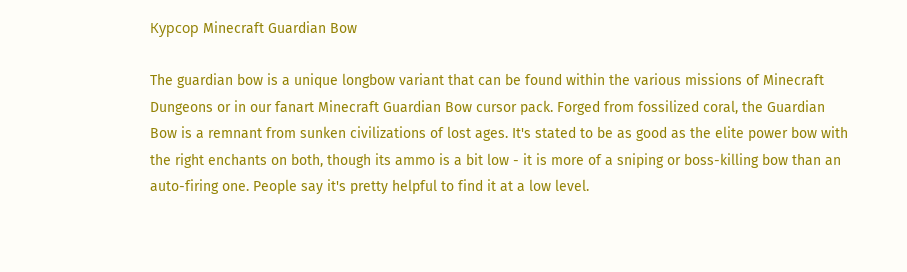Курсор Minecraft Guardian Bow

The guardian bow is a unique longbow variant that can be found within the various missions of Minecraft Dungeons or in our fanart Minecraft Guardian Bow cursor pack. Forged from fossilized coral, the Guardian Bow is a remnant from sunken civilizations of lost ages. It's stated to be as good as the elite power bow with the right enchants on both, though its ammo is a bit low - it is more of a sniping or boss-killing bow than an auto-firing one. People say it's pretty helpful to find it at a low level.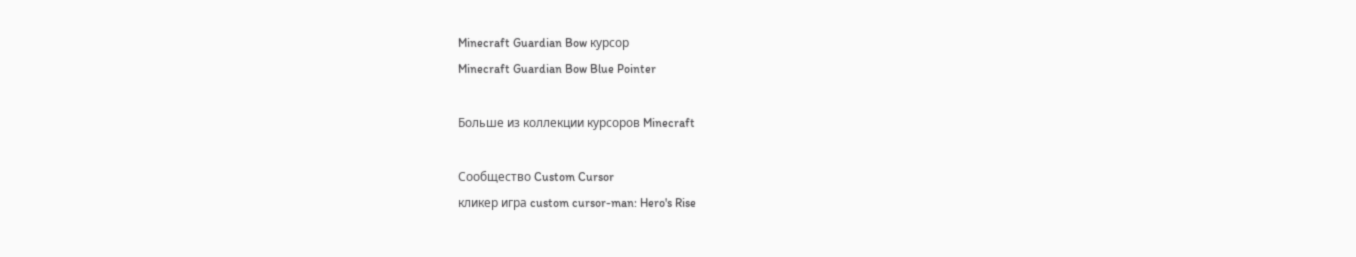Minecraft Guardian Bow курсор
Minecraft Guardian Bow Blue Pointer

Больше из коллекции курсоров Minecraft

Сообщество Custom Cursor
кликер игра custom cursor-man: Hero's Rise